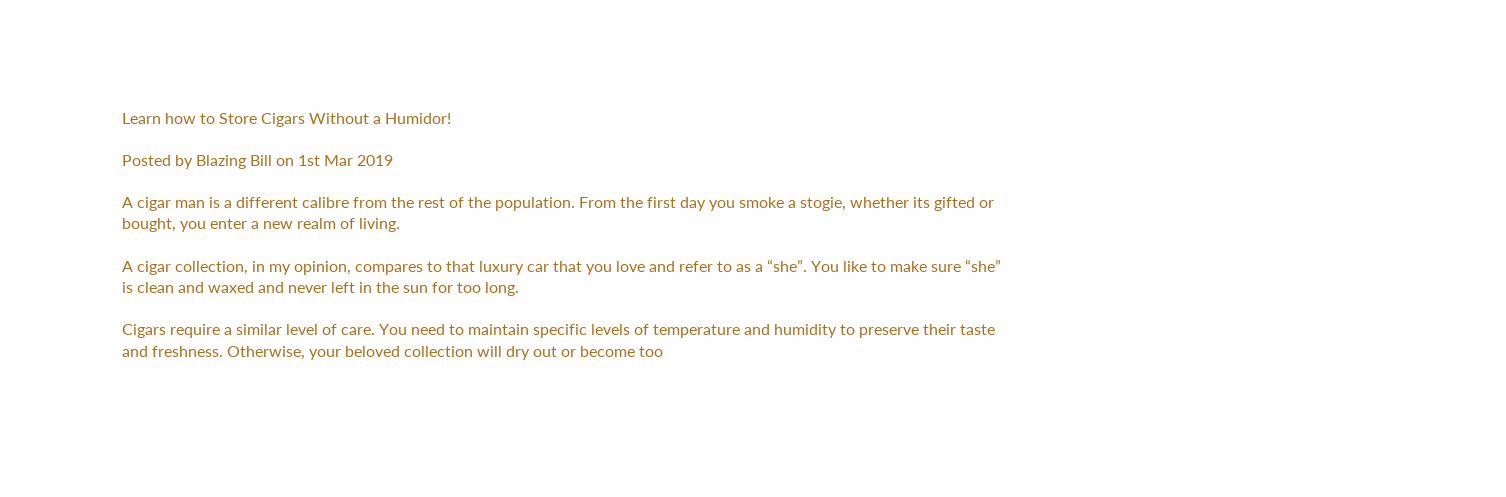Learn how to Store Cigars Without a Humidor!

Posted by Blazing Bill on 1st Mar 2019

A cigar man is a different calibre from the rest of the population. From the first day you smoke a stogie, whether its gifted or bought, you enter a new realm of living.

A cigar collection, in my opinion, compares to that luxury car that you love and refer to as a “she”. You like to make sure “she” is clean and waxed and never left in the sun for too long.

Cigars require a similar level of care. You need to maintain specific levels of temperature and humidity to preserve their taste and freshness. Otherwise, your beloved collection will dry out or become too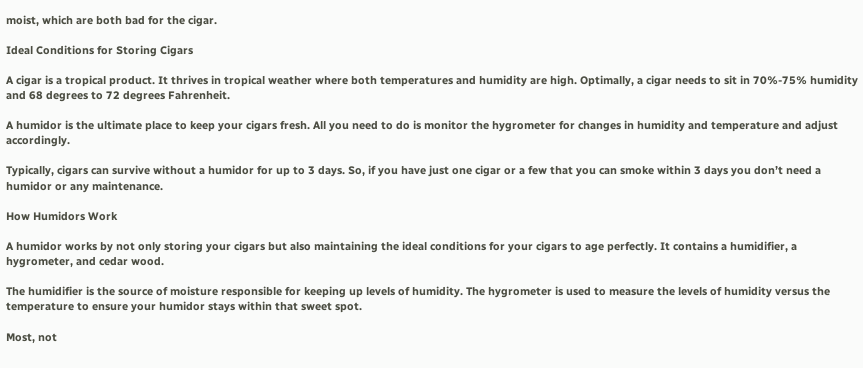moist, which are both bad for the cigar.

Ideal Conditions for Storing Cigars

A cigar is a tropical product. It thrives in tropical weather where both temperatures and humidity are high. Optimally, a cigar needs to sit in 70%-75% humidity and 68 degrees to 72 degrees Fahrenheit.

A humidor is the ultimate place to keep your cigars fresh. All you need to do is monitor the hygrometer for changes in humidity and temperature and adjust accordingly.

Typically, cigars can survive without a humidor for up to 3 days. So, if you have just one cigar or a few that you can smoke within 3 days you don’t need a humidor or any maintenance.

How Humidors Work

A humidor works by not only storing your cigars but also maintaining the ideal conditions for your cigars to age perfectly. It contains a humidifier, a hygrometer, and cedar wood.

The humidifier is the source of moisture responsible for keeping up levels of humidity. The hygrometer is used to measure the levels of humidity versus the temperature to ensure your humidor stays within that sweet spot.

Most, not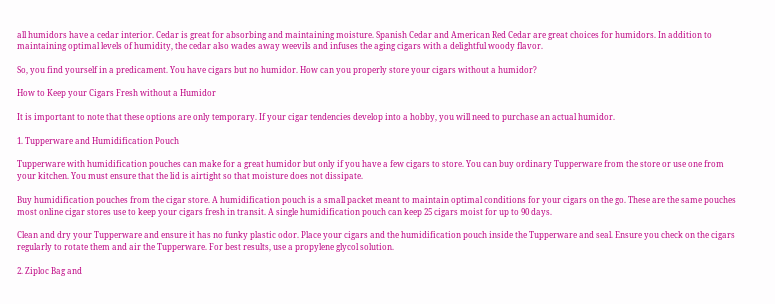all humidors have a cedar interior. Cedar is great for absorbing and maintaining moisture. Spanish Cedar and American Red Cedar are great choices for humidors. In addition to maintaining optimal levels of humidity, the cedar also wades away weevils and infuses the aging cigars with a delightful woody flavor.

So, you find yourself in a predicament. You have cigars but no humidor. How can you properly store your cigars without a humidor?

How to Keep your Cigars Fresh without a Humidor

It is important to note that these options are only temporary. If your cigar tendencies develop into a hobby, you will need to purchase an actual humidor.

1. Tupperware and Humidification Pouch

Tupperware with humidification pouches can make for a great humidor but only if you have a few cigars to store. You can buy ordinary Tupperware from the store or use one from your kitchen. You must ensure that the lid is airtight so that moisture does not dissipate.

Buy humidification pouches from the cigar store. A humidification pouch is a small packet meant to maintain optimal conditions for your cigars on the go. These are the same pouches most online cigar stores use to keep your cigars fresh in transit. A single humidification pouch can keep 25 cigars moist for up to 90 days.

Clean and dry your Tupperware and ensure it has no funky plastic odor. Place your cigars and the humidification pouch inside the Tupperware and seal. Ensure you check on the cigars regularly to rotate them and air the Tupperware. For best results, use a propylene glycol solution.

2. Ziploc Bag and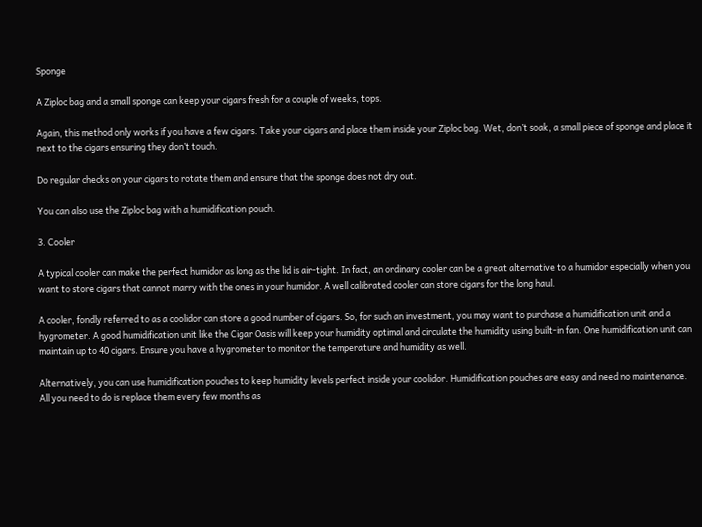Sponge

A Ziploc bag and a small sponge can keep your cigars fresh for a couple of weeks, tops.

Again, this method only works if you have a few cigars. Take your cigars and place them inside your Ziploc bag. Wet, don’t soak, a small piece of sponge and place it next to the cigars ensuring they don’t touch.

Do regular checks on your cigars to rotate them and ensure that the sponge does not dry out.

You can also use the Ziploc bag with a humidification pouch.

3. Cooler

A typical cooler can make the perfect humidor as long as the lid is air-tight. In fact, an ordinary cooler can be a great alternative to a humidor especially when you want to store cigars that cannot marry with the ones in your humidor. A well calibrated cooler can store cigars for the long haul.

A cooler, fondly referred to as a coolidor can store a good number of cigars. So, for such an investment, you may want to purchase a humidification unit and a hygrometer. A good humidification unit like the Cigar Oasis will keep your humidity optimal and circulate the humidity using built-in fan. One humidification unit can maintain up to 40 cigars. Ensure you have a hygrometer to monitor the temperature and humidity as well.

Alternatively, you can use humidification pouches to keep humidity levels perfect inside your coolidor. Humidification pouches are easy and need no maintenance. All you need to do is replace them every few months as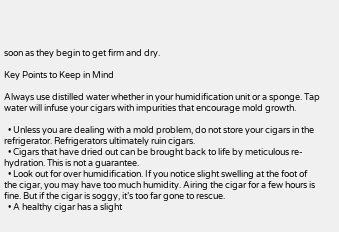soon as they begin to get firm and dry.

Key Points to Keep in Mind

Always use distilled water whether in your humidification unit or a sponge. Tap water will infuse your cigars with impurities that encourage mold growth.

  • Unless you are dealing with a mold problem, do not store your cigars in the refrigerator. Refrigerators ultimately ruin cigars.
  • Cigars that have dried out can be brought back to life by meticulous re-hydration. This is not a guarantee.
  • Look out for over humidification. If you notice slight swelling at the foot of the cigar, you may have too much humidity. Airing the cigar for a few hours is fine. But if the cigar is soggy, it’s too far gone to rescue.
  • A healthy cigar has a slight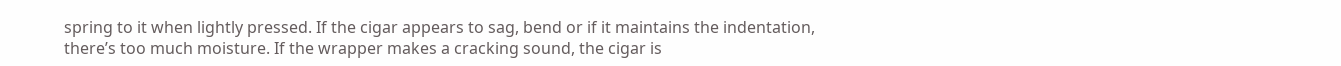spring to it when lightly pressed. If the cigar appears to sag, bend or if it maintains the indentation, there’s too much moisture. If the wrapper makes a cracking sound, the cigar is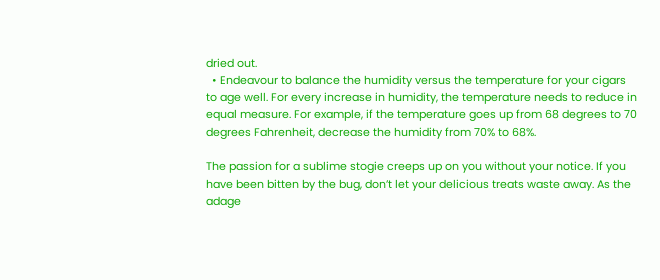dried out.
  • Endeavour to balance the humidity versus the temperature for your cigars to age well. For every increase in humidity, the temperature needs to reduce in equal measure. For example, if the temperature goes up from 68 degrees to 70 degrees Fahrenheit, decrease the humidity from 70% to 68%.

The passion for a sublime stogie creeps up on you without your notice. If you have been bitten by the bug, don’t let your delicious treats waste away. As the adage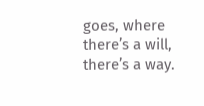goes, where there’s a will, there’s a way.